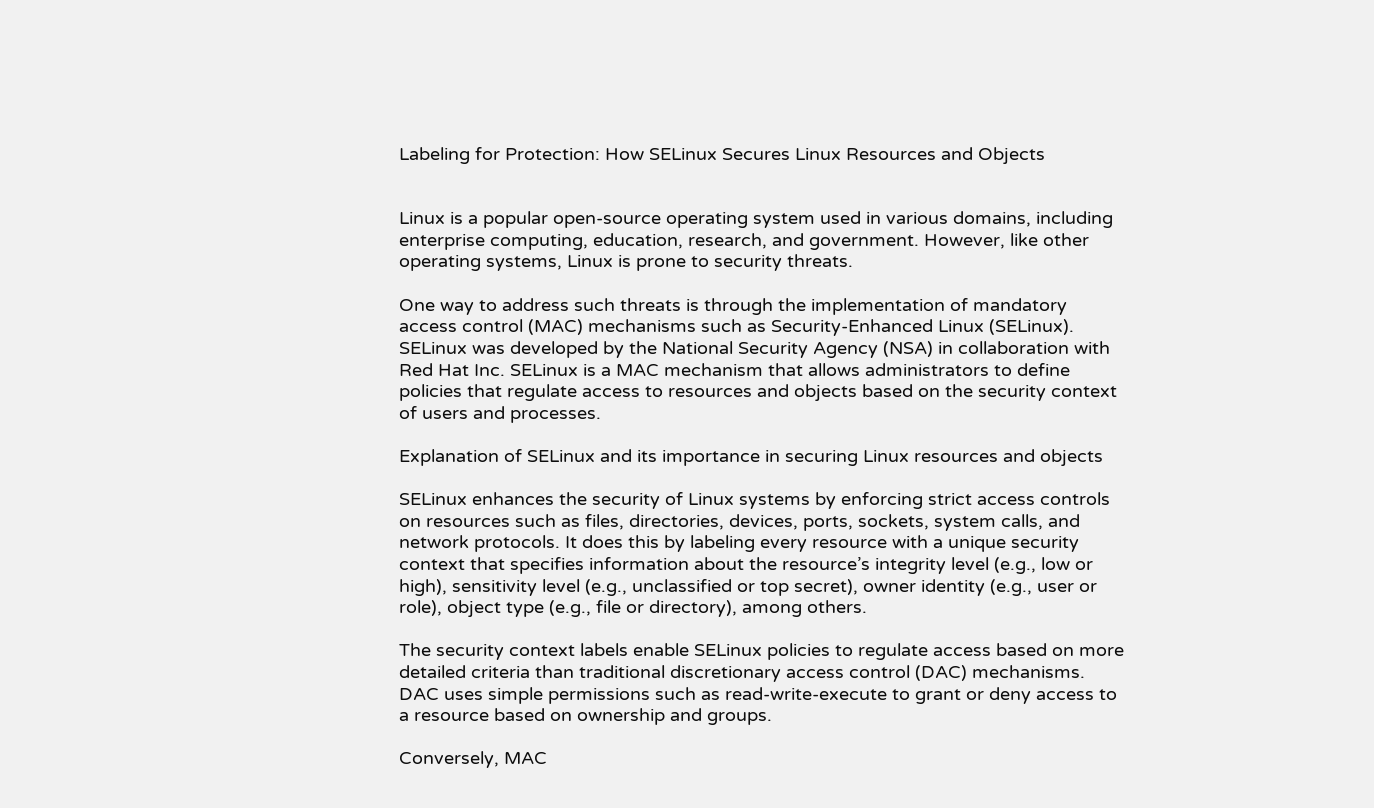Labeling for Protection: How SELinux Secures Linux Resources and Objects


Linux is a popular open-source operating system used in various domains, including enterprise computing, education, research, and government. However, like other operating systems, Linux is prone to security threats.

One way to address such threats is through the implementation of mandatory access control (MAC) mechanisms such as Security-Enhanced Linux (SELinux). SELinux was developed by the National Security Agency (NSA) in collaboration with Red Hat Inc. SELinux is a MAC mechanism that allows administrators to define policies that regulate access to resources and objects based on the security context of users and processes.

Explanation of SELinux and its importance in securing Linux resources and objects

SELinux enhances the security of Linux systems by enforcing strict access controls on resources such as files, directories, devices, ports, sockets, system calls, and network protocols. It does this by labeling every resource with a unique security context that specifies information about the resource’s integrity level (e.g., low or high), sensitivity level (e.g., unclassified or top secret), owner identity (e.g., user or role), object type (e.g., file or directory), among others.

The security context labels enable SELinux policies to regulate access based on more detailed criteria than traditional discretionary access control (DAC) mechanisms. DAC uses simple permissions such as read-write-execute to grant or deny access to a resource based on ownership and groups.

Conversely, MAC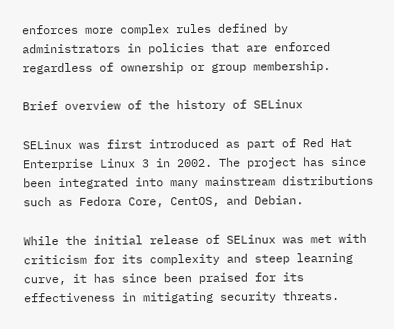enforces more complex rules defined by administrators in policies that are enforced regardless of ownership or group membership.

Brief overview of the history of SELinux

SELinux was first introduced as part of Red Hat Enterprise Linux 3 in 2002. The project has since been integrated into many mainstream distributions such as Fedora Core, CentOS, and Debian.

While the initial release of SELinux was met with criticism for its complexity and steep learning curve, it has since been praised for its effectiveness in mitigating security threats.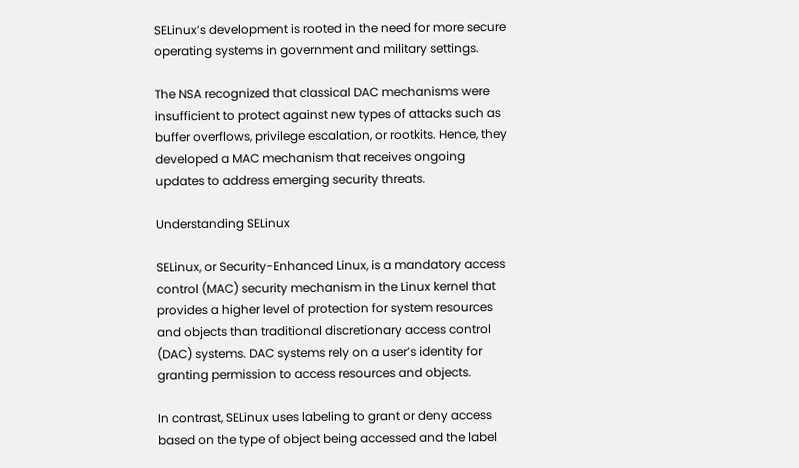SELinux’s development is rooted in the need for more secure operating systems in government and military settings.

The NSA recognized that classical DAC mechanisms were insufficient to protect against new types of attacks such as buffer overflows, privilege escalation, or rootkits. Hence, they developed a MAC mechanism that receives ongoing updates to address emerging security threats.

Understanding SELinux

SELinux, or Security-Enhanced Linux, is a mandatory access control (MAC) security mechanism in the Linux kernel that provides a higher level of protection for system resources and objects than traditional discretionary access control (DAC) systems. DAC systems rely on a user’s identity for granting permission to access resources and objects.

In contrast, SELinux uses labeling to grant or deny access based on the type of object being accessed and the label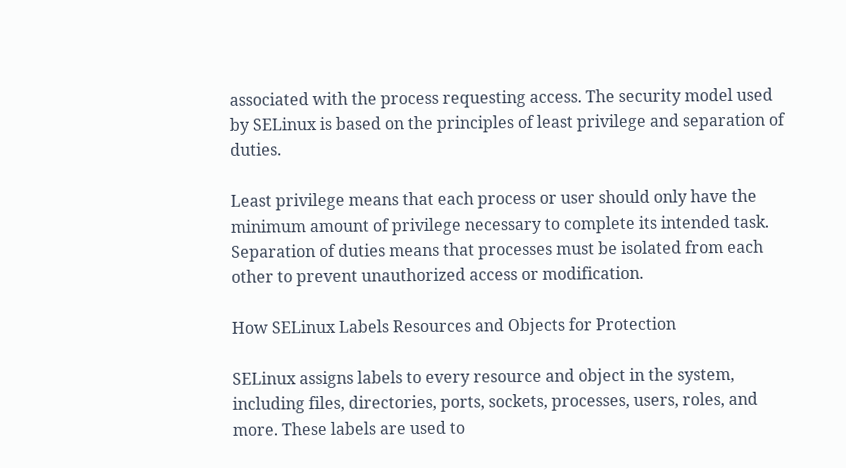associated with the process requesting access. The security model used by SELinux is based on the principles of least privilege and separation of duties.

Least privilege means that each process or user should only have the minimum amount of privilege necessary to complete its intended task. Separation of duties means that processes must be isolated from each other to prevent unauthorized access or modification.

How SELinux Labels Resources and Objects for Protection

SELinux assigns labels to every resource and object in the system, including files, directories, ports, sockets, processes, users, roles, and more. These labels are used to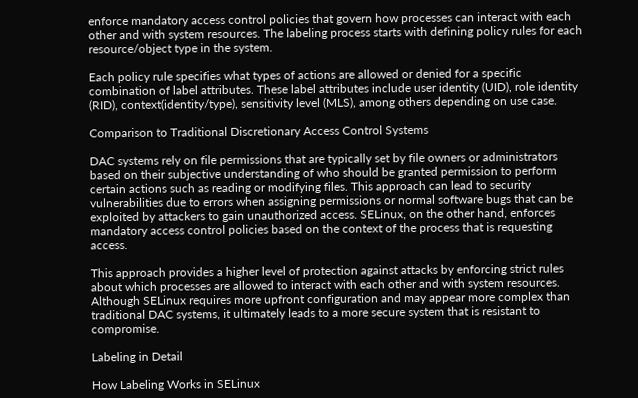enforce mandatory access control policies that govern how processes can interact with each other and with system resources. The labeling process starts with defining policy rules for each resource/object type in the system.

Each policy rule specifies what types of actions are allowed or denied for a specific combination of label attributes. These label attributes include user identity (UID), role identity (RID), context(identity/type), sensitivity level (MLS), among others depending on use case.

Comparison to Traditional Discretionary Access Control Systems

DAC systems rely on file permissions that are typically set by file owners or administrators based on their subjective understanding of who should be granted permission to perform certain actions such as reading or modifying files. This approach can lead to security vulnerabilities due to errors when assigning permissions or normal software bugs that can be exploited by attackers to gain unauthorized access. SELinux, on the other hand, enforces mandatory access control policies based on the context of the process that is requesting access.

This approach provides a higher level of protection against attacks by enforcing strict rules about which processes are allowed to interact with each other and with system resources. Although SELinux requires more upfront configuration and may appear more complex than traditional DAC systems, it ultimately leads to a more secure system that is resistant to compromise.

Labeling in Detail

How Labeling Works in SELinux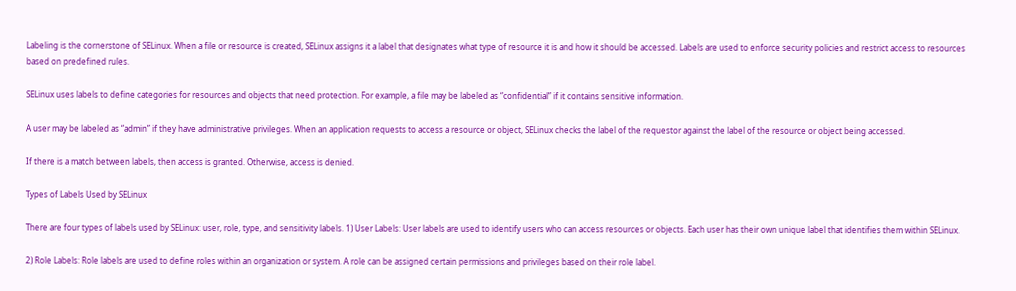Labeling is the cornerstone of SELinux. When a file or resource is created, SELinux assigns it a label that designates what type of resource it is and how it should be accessed. Labels are used to enforce security policies and restrict access to resources based on predefined rules.

SELinux uses labels to define categories for resources and objects that need protection. For example, a file may be labeled as “confidential” if it contains sensitive information.

A user may be labeled as “admin” if they have administrative privileges. When an application requests to access a resource or object, SELinux checks the label of the requestor against the label of the resource or object being accessed.

If there is a match between labels, then access is granted. Otherwise, access is denied.

Types of Labels Used by SELinux

There are four types of labels used by SELinux: user, role, type, and sensitivity labels. 1) User Labels: User labels are used to identify users who can access resources or objects. Each user has their own unique label that identifies them within SELinux.

2) Role Labels: Role labels are used to define roles within an organization or system. A role can be assigned certain permissions and privileges based on their role label.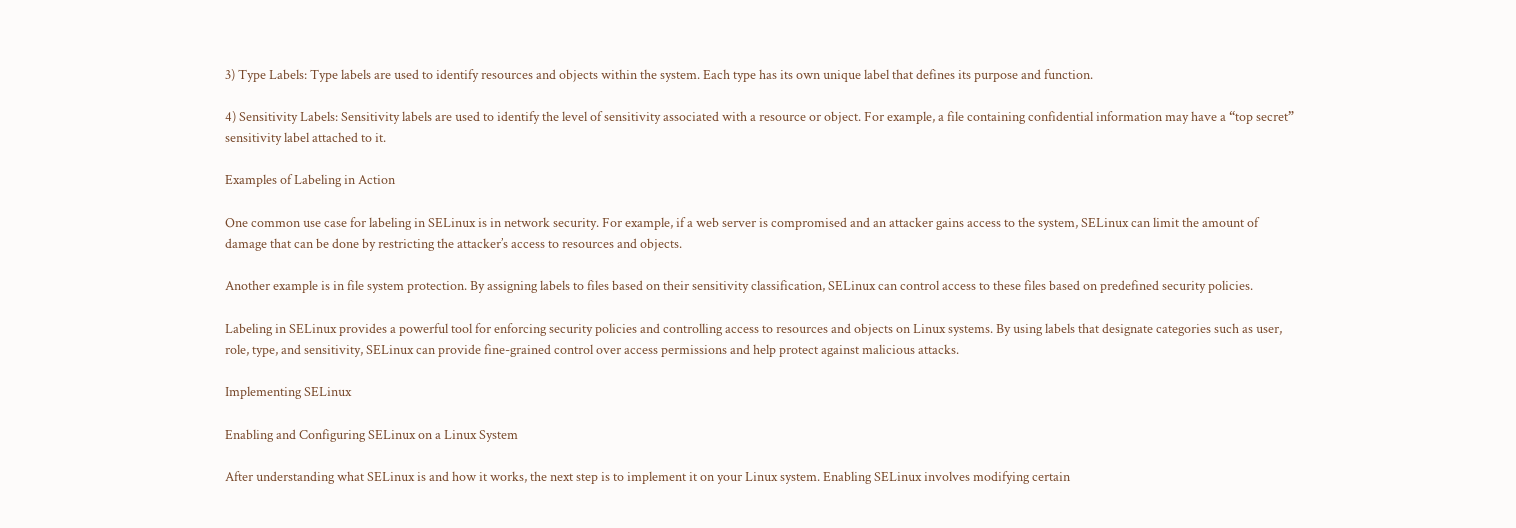3) Type Labels: Type labels are used to identify resources and objects within the system. Each type has its own unique label that defines its purpose and function.

4) Sensitivity Labels: Sensitivity labels are used to identify the level of sensitivity associated with a resource or object. For example, a file containing confidential information may have a “top secret” sensitivity label attached to it.

Examples of Labeling in Action

One common use case for labeling in SELinux is in network security. For example, if a web server is compromised and an attacker gains access to the system, SELinux can limit the amount of damage that can be done by restricting the attacker’s access to resources and objects.

Another example is in file system protection. By assigning labels to files based on their sensitivity classification, SELinux can control access to these files based on predefined security policies.

Labeling in SELinux provides a powerful tool for enforcing security policies and controlling access to resources and objects on Linux systems. By using labels that designate categories such as user, role, type, and sensitivity, SELinux can provide fine-grained control over access permissions and help protect against malicious attacks.

Implementing SELinux

Enabling and Configuring SELinux on a Linux System

After understanding what SELinux is and how it works, the next step is to implement it on your Linux system. Enabling SELinux involves modifying certain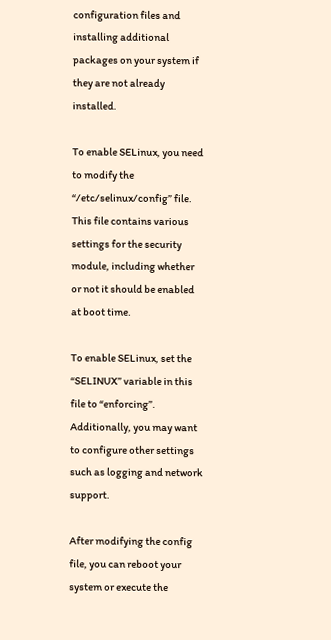configuration files and installing additional packages on your system if they are not already installed.

To enable SELinux, you need to modify the “/etc/selinux/config” file. This file contains various settings for the security module, including whether or not it should be enabled at boot time.

To enable SELinux, set the “SELINUX” variable in this file to “enforcing”. Additionally, you may want to configure other settings such as logging and network support.

After modifying the config file, you can reboot your system or execute the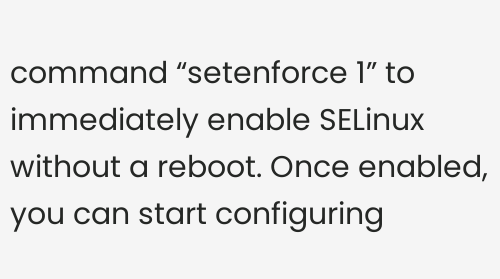command “setenforce 1” to immediately enable SELinux without a reboot. Once enabled, you can start configuring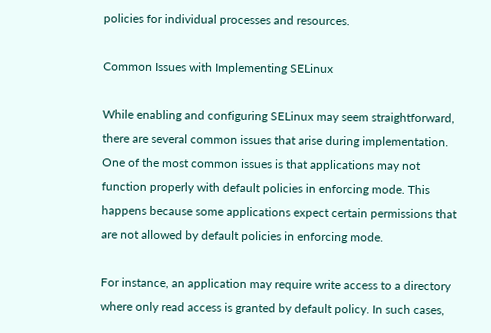policies for individual processes and resources.

Common Issues with Implementing SELinux

While enabling and configuring SELinux may seem straightforward, there are several common issues that arise during implementation. One of the most common issues is that applications may not function properly with default policies in enforcing mode. This happens because some applications expect certain permissions that are not allowed by default policies in enforcing mode.

For instance, an application may require write access to a directory where only read access is granted by default policy. In such cases,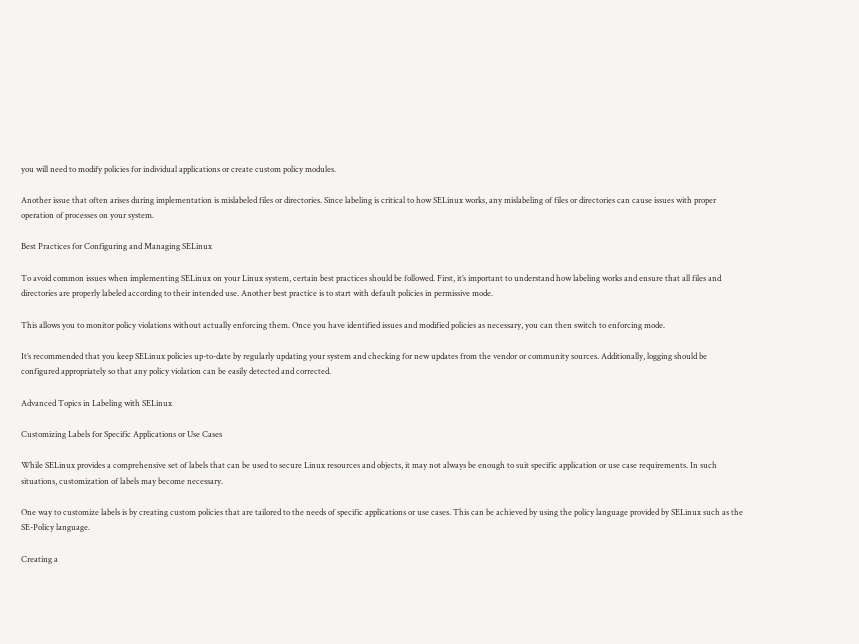you will need to modify policies for individual applications or create custom policy modules.

Another issue that often arises during implementation is mislabeled files or directories. Since labeling is critical to how SELinux works, any mislabeling of files or directories can cause issues with proper operation of processes on your system.

Best Practices for Configuring and Managing SELinux

To avoid common issues when implementing SELinux on your Linux system, certain best practices should be followed. First, it’s important to understand how labeling works and ensure that all files and directories are properly labeled according to their intended use. Another best practice is to start with default policies in permissive mode.

This allows you to monitor policy violations without actually enforcing them. Once you have identified issues and modified policies as necessary, you can then switch to enforcing mode.

It’s recommended that you keep SELinux policies up-to-date by regularly updating your system and checking for new updates from the vendor or community sources. Additionally, logging should be configured appropriately so that any policy violation can be easily detected and corrected.

Advanced Topics in Labeling with SELinux

Customizing Labels for Specific Applications or Use Cases

While SELinux provides a comprehensive set of labels that can be used to secure Linux resources and objects, it may not always be enough to suit specific application or use case requirements. In such situations, customization of labels may become necessary.

One way to customize labels is by creating custom policies that are tailored to the needs of specific applications or use cases. This can be achieved by using the policy language provided by SELinux such as the SE-Policy language.

Creating a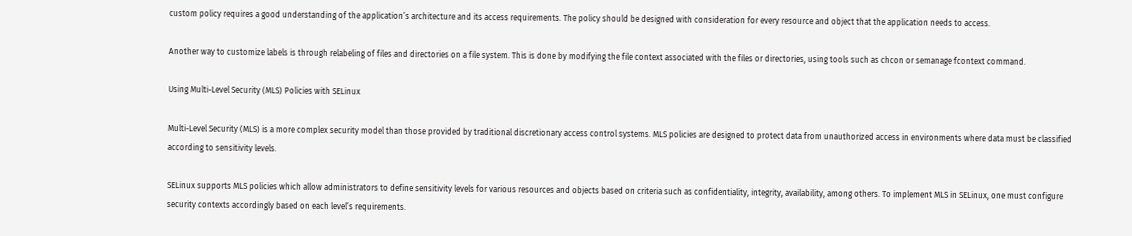custom policy requires a good understanding of the application’s architecture and its access requirements. The policy should be designed with consideration for every resource and object that the application needs to access.

Another way to customize labels is through relabeling of files and directories on a file system. This is done by modifying the file context associated with the files or directories, using tools such as chcon or semanage fcontext command.

Using Multi-Level Security (MLS) Policies with SELinux

Multi-Level Security (MLS) is a more complex security model than those provided by traditional discretionary access control systems. MLS policies are designed to protect data from unauthorized access in environments where data must be classified according to sensitivity levels.

SELinux supports MLS policies which allow administrators to define sensitivity levels for various resources and objects based on criteria such as confidentiality, integrity, availability, among others. To implement MLS in SELinux, one must configure security contexts accordingly based on each level’s requirements.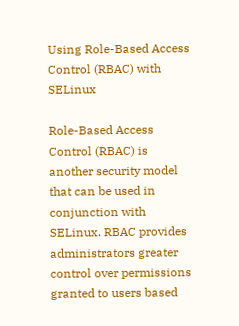Using Role-Based Access Control (RBAC) with SELinux

Role-Based Access Control (RBAC) is another security model that can be used in conjunction with SELinux. RBAC provides administrators greater control over permissions granted to users based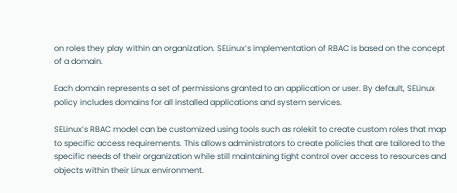on roles they play within an organization. SELinux’s implementation of RBAC is based on the concept of a domain.

Each domain represents a set of permissions granted to an application or user. By default, SELinux policy includes domains for all installed applications and system services.

SELinux’s RBAC model can be customized using tools such as rolekit to create custom roles that map to specific access requirements. This allows administrators to create policies that are tailored to the specific needs of their organization while still maintaining tight control over access to resources and objects within their Linux environment.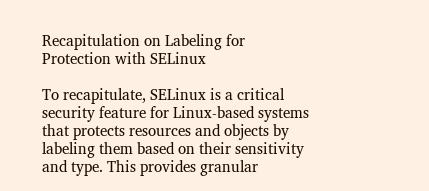Recapitulation on Labeling for Protection with SELinux

To recapitulate, SELinux is a critical security feature for Linux-based systems that protects resources and objects by labeling them based on their sensitivity and type. This provides granular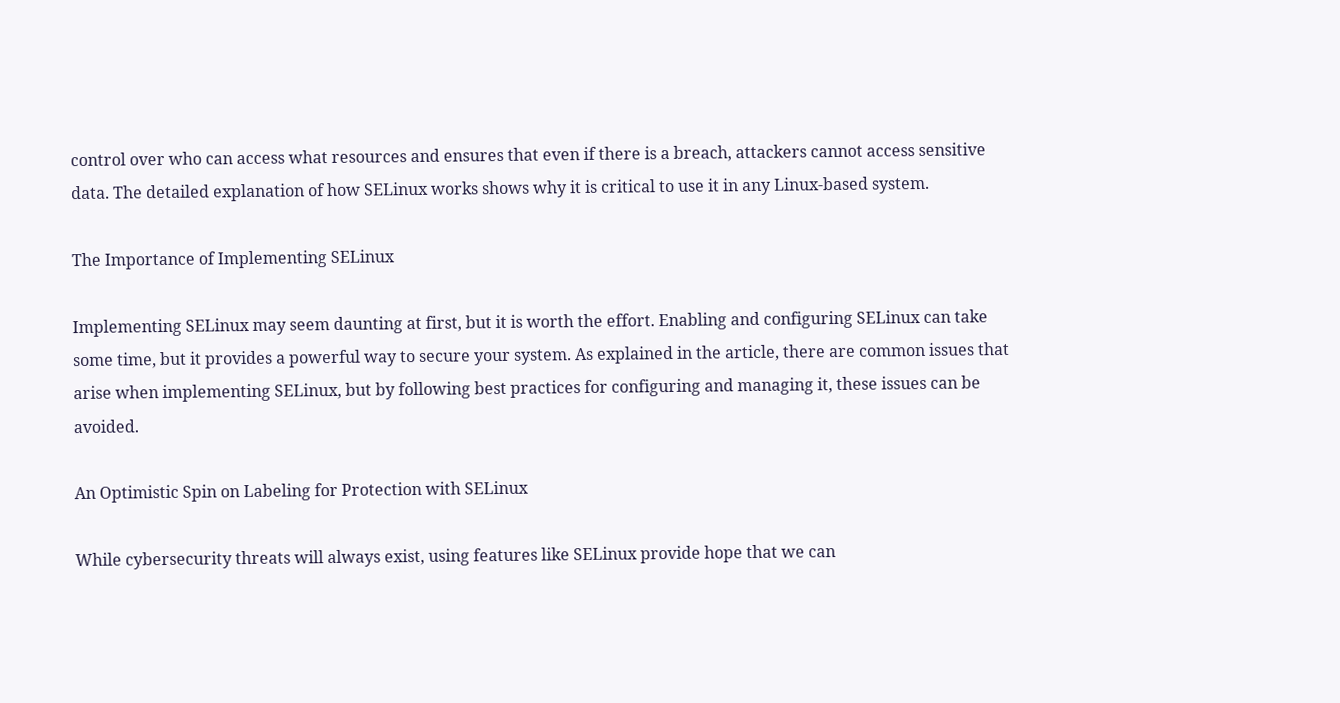control over who can access what resources and ensures that even if there is a breach, attackers cannot access sensitive data. The detailed explanation of how SELinux works shows why it is critical to use it in any Linux-based system.

The Importance of Implementing SELinux

Implementing SELinux may seem daunting at first, but it is worth the effort. Enabling and configuring SELinux can take some time, but it provides a powerful way to secure your system. As explained in the article, there are common issues that arise when implementing SELinux, but by following best practices for configuring and managing it, these issues can be avoided.

An Optimistic Spin on Labeling for Protection with SELinux

While cybersecurity threats will always exist, using features like SELinux provide hope that we can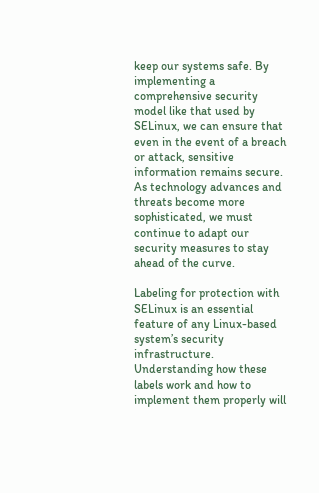keep our systems safe. By implementing a comprehensive security model like that used by SELinux, we can ensure that even in the event of a breach or attack, sensitive information remains secure. As technology advances and threats become more sophisticated, we must continue to adapt our security measures to stay ahead of the curve.

Labeling for protection with SELinux is an essential feature of any Linux-based system’s security infrastructure. Understanding how these labels work and how to implement them properly will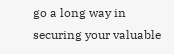go a long way in securing your valuable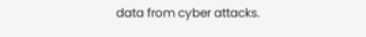data from cyber attacks.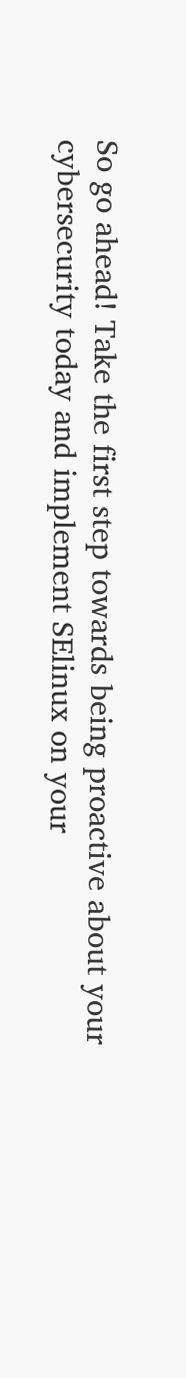So go ahead! Take the first step towards being proactive about your cybersecurity today and implement SElinux on your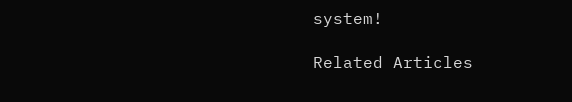system!

Related Articles